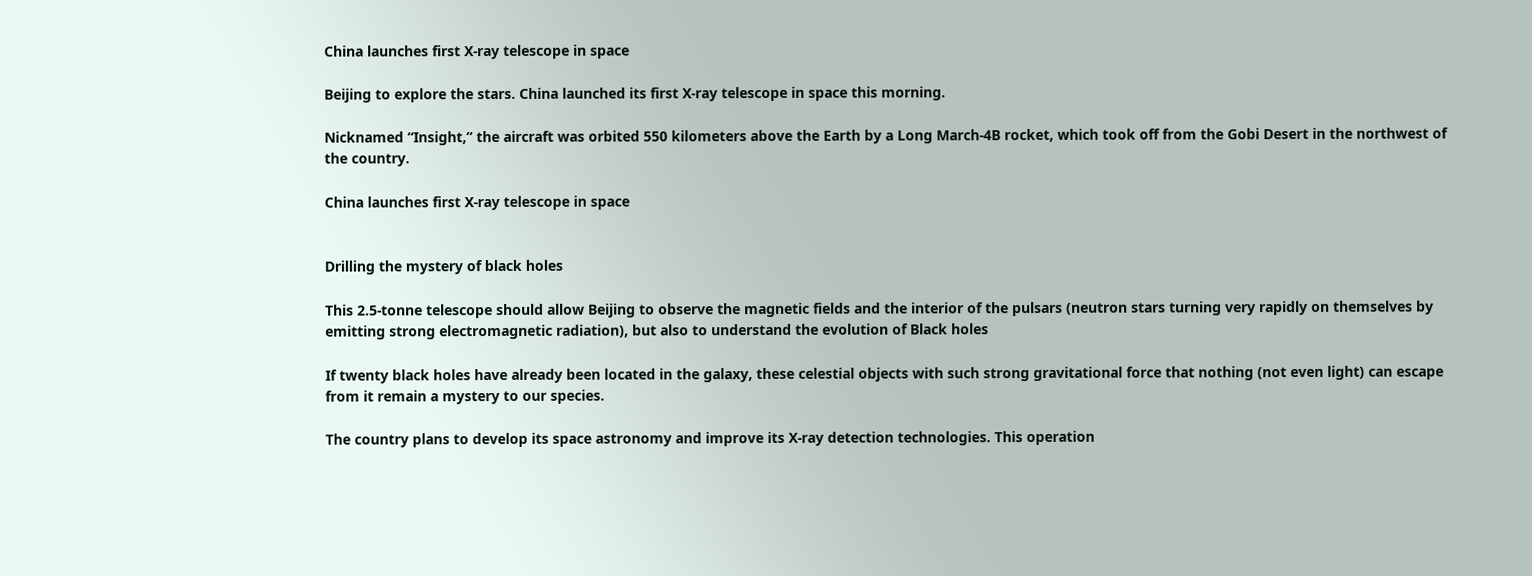China launches first X-ray telescope in space

Beijing to explore the stars. China launched its first X-ray telescope in space this morning.

Nicknamed “Insight,” the aircraft was orbited 550 kilometers above the Earth by a Long March-4B rocket, which took off from the Gobi Desert in the northwest of the country.

China launches first X-ray telescope in space


Drilling the mystery of black holes

This 2.5-tonne telescope should allow Beijing to observe the magnetic fields and the interior of the pulsars (neutron stars turning very rapidly on themselves by emitting strong electromagnetic radiation), but also to understand the evolution of Black holes

If twenty black holes have already been located in the galaxy, these celestial objects with such strong gravitational force that nothing (not even light) can escape from it remain a mystery to our species.

The country plans to develop its space astronomy and improve its X-ray detection technologies. This operation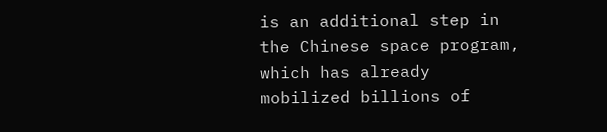is an additional step in the Chinese space program, which has already mobilized billions of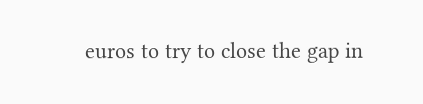euros to try to close the gap in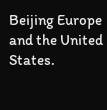Beijing Europe and the United States.